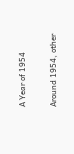A Year of 1954

Around 1954, other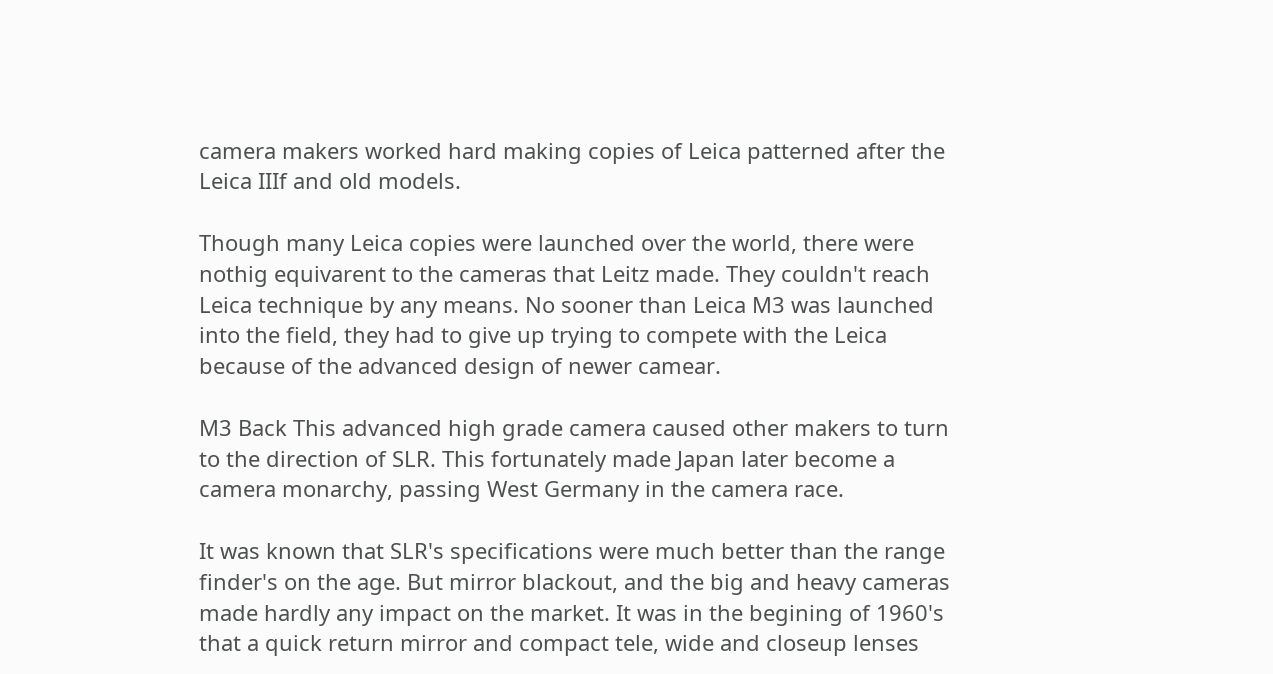camera makers worked hard making copies of Leica patterned after the Leica IIIf and old models.

Though many Leica copies were launched over the world, there were nothig equivarent to the cameras that Leitz made. They couldn't reach Leica technique by any means. No sooner than Leica M3 was launched into the field, they had to give up trying to compete with the Leica because of the advanced design of newer camear.

M3 Back This advanced high grade camera caused other makers to turn to the direction of SLR. This fortunately made Japan later become a camera monarchy, passing West Germany in the camera race.

It was known that SLR's specifications were much better than the range finder's on the age. But mirror blackout, and the big and heavy cameras made hardly any impact on the market. It was in the begining of 1960's that a quick return mirror and compact tele, wide and closeup lenses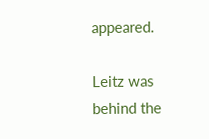appeared.

Leitz was behind the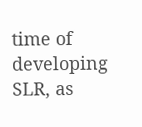time of developing SLR, as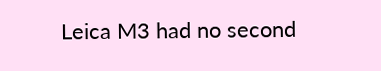Leica M3 had no second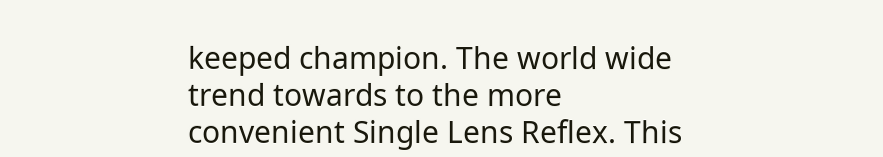keeped champion. The world wide trend towards to the more convenient Single Lens Reflex. This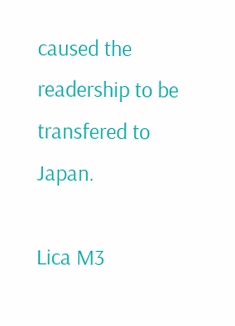caused the readership to be transfered to Japan.

Lica M3